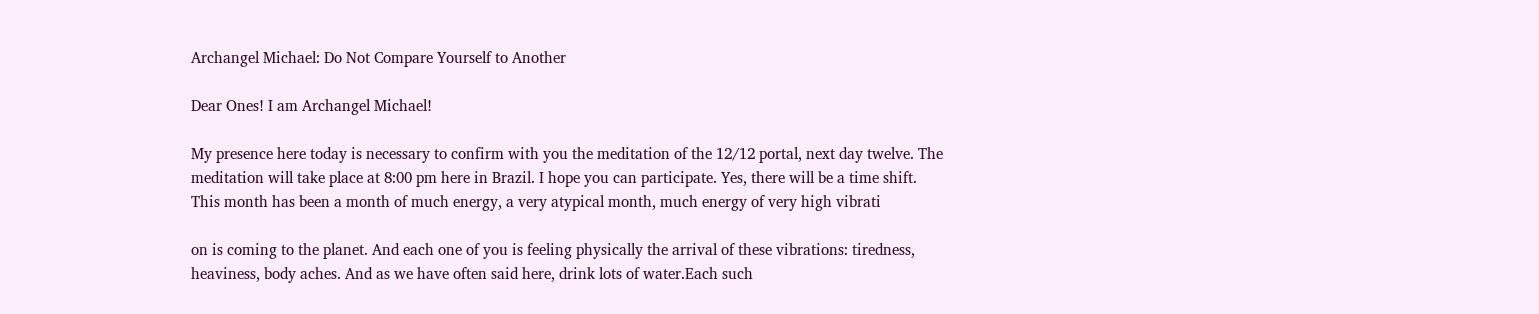Archangel Michael: Do Not Compare Yourself to Another

Dear Ones! I am Archangel Michael!

My presence here today is necessary to confirm with you the meditation of the 12/12 portal, next day twelve. The meditation will take place at 8:00 pm here in Brazil. I hope you can participate. Yes, there will be a time shift. This month has been a month of much energy, a very atypical month, much energy of very high vibrati

on is coming to the planet. And each one of you is feeling physically the arrival of these vibrations: tiredness, heaviness, body aches. And as we have often said here, drink lots of water.Each such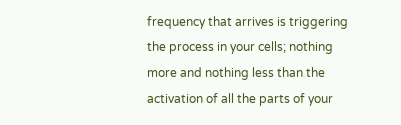frequency that arrives is triggering the process in your cells; nothing more and nothing less than the activation of all the parts of your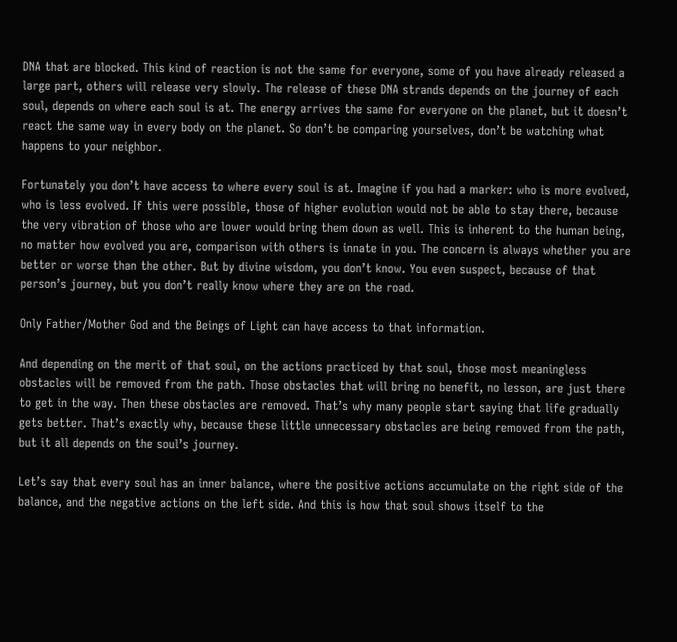DNA that are blocked. This kind of reaction is not the same for everyone, some of you have already released a large part, others will release very slowly. The release of these DNA strands depends on the journey of each soul, depends on where each soul is at. The energy arrives the same for everyone on the planet, but it doesn’t react the same way in every body on the planet. So don’t be comparing yourselves, don’t be watching what happens to your neighbor.

Fortunately you don’t have access to where every soul is at. Imagine if you had a marker: who is more evolved, who is less evolved. If this were possible, those of higher evolution would not be able to stay there, because the very vibration of those who are lower would bring them down as well. This is inherent to the human being, no matter how evolved you are, comparison with others is innate in you. The concern is always whether you are better or worse than the other. But by divine wisdom, you don’t know. You even suspect, because of that person’s journey, but you don’t really know where they are on the road.

Only Father/Mother God and the Beings of Light can have access to that information.

And depending on the merit of that soul, on the actions practiced by that soul, those most meaningless obstacles will be removed from the path. Those obstacles that will bring no benefit, no lesson, are just there to get in the way. Then these obstacles are removed. That’s why many people start saying that life gradually gets better. That’s exactly why, because these little unnecessary obstacles are being removed from the path, but it all depends on the soul’s journey.

Let’s say that every soul has an inner balance, where the positive actions accumulate on the right side of the balance, and the negative actions on the left side. And this is how that soul shows itself to the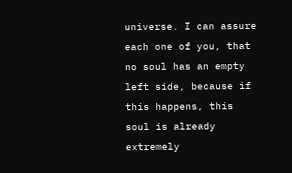universe. I can assure each one of you, that no soul has an empty left side, because if this happens, this soul is already extremely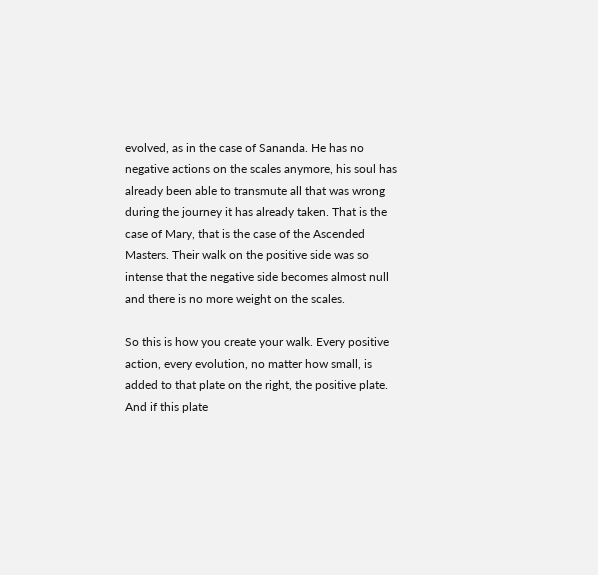evolved, as in the case of Sananda. He has no negative actions on the scales anymore, his soul has already been able to transmute all that was wrong during the journey it has already taken. That is the case of Mary, that is the case of the Ascended Masters. Their walk on the positive side was so intense that the negative side becomes almost null and there is no more weight on the scales.

So this is how you create your walk. Every positive action, every evolution, no matter how small, is added to that plate on the right, the positive plate. And if this plate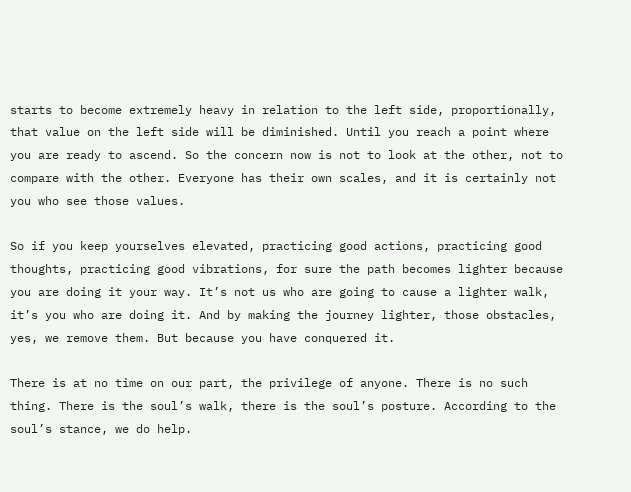starts to become extremely heavy in relation to the left side, proportionally, that value on the left side will be diminished. Until you reach a point where you are ready to ascend. So the concern now is not to look at the other, not to compare with the other. Everyone has their own scales, and it is certainly not you who see those values.

So if you keep yourselves elevated, practicing good actions, practicing good thoughts, practicing good vibrations, for sure the path becomes lighter because you are doing it your way. It’s not us who are going to cause a lighter walk, it’s you who are doing it. And by making the journey lighter, those obstacles, yes, we remove them. But because you have conquered it.

There is at no time on our part, the privilege of anyone. There is no such thing. There is the soul’s walk, there is the soul’s posture. According to the soul’s stance, we do help.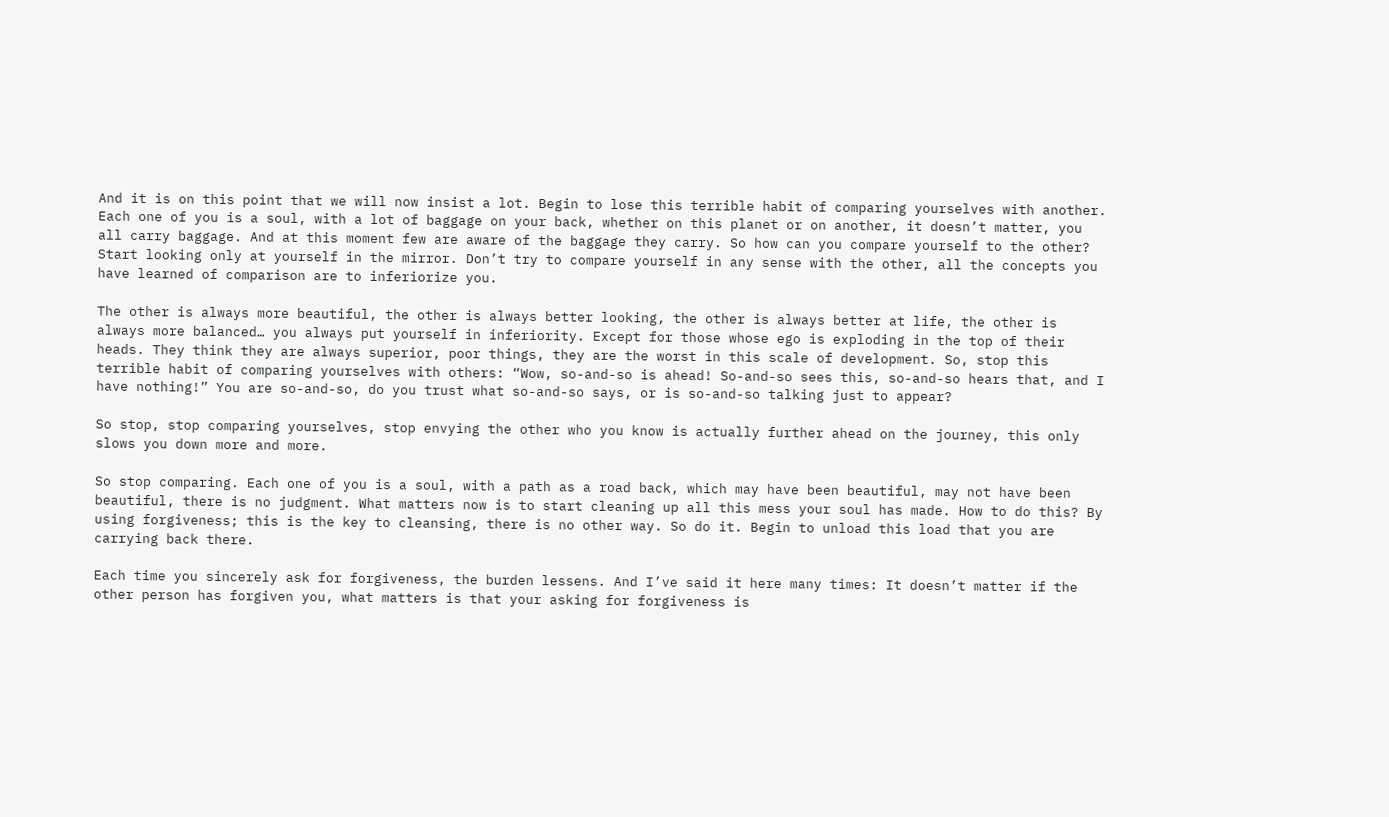And it is on this point that we will now insist a lot. Begin to lose this terrible habit of comparing yourselves with another. Each one of you is a soul, with a lot of baggage on your back, whether on this planet or on another, it doesn’t matter, you all carry baggage. And at this moment few are aware of the baggage they carry. So how can you compare yourself to the other? Start looking only at yourself in the mirror. Don’t try to compare yourself in any sense with the other, all the concepts you have learned of comparison are to inferiorize you.

The other is always more beautiful, the other is always better looking, the other is always better at life, the other is always more balanced… you always put yourself in inferiority. Except for those whose ego is exploding in the top of their heads. They think they are always superior, poor things, they are the worst in this scale of development. So, stop this terrible habit of comparing yourselves with others: “Wow, so-and-so is ahead! So-and-so sees this, so-and-so hears that, and I have nothing!” You are so-and-so, do you trust what so-and-so says, or is so-and-so talking just to appear?

So stop, stop comparing yourselves, stop envying the other who you know is actually further ahead on the journey, this only slows you down more and more.

So stop comparing. Each one of you is a soul, with a path as a road back, which may have been beautiful, may not have been beautiful, there is no judgment. What matters now is to start cleaning up all this mess your soul has made. How to do this? By using forgiveness; this is the key to cleansing, there is no other way. So do it. Begin to unload this load that you are carrying back there.

Each time you sincerely ask for forgiveness, the burden lessens. And I’ve said it here many times: It doesn’t matter if the other person has forgiven you, what matters is that your asking for forgiveness is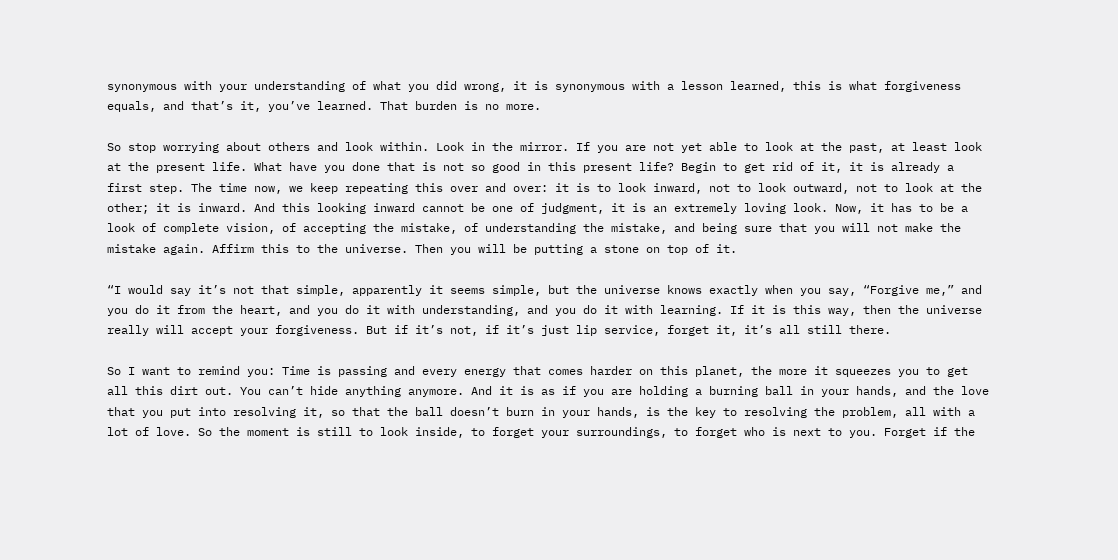synonymous with your understanding of what you did wrong, it is synonymous with a lesson learned, this is what forgiveness equals, and that’s it, you’ve learned. That burden is no more.

So stop worrying about others and look within. Look in the mirror. If you are not yet able to look at the past, at least look at the present life. What have you done that is not so good in this present life? Begin to get rid of it, it is already a first step. The time now, we keep repeating this over and over: it is to look inward, not to look outward, not to look at the other; it is inward. And this looking inward cannot be one of judgment, it is an extremely loving look. Now, it has to be a look of complete vision, of accepting the mistake, of understanding the mistake, and being sure that you will not make the mistake again. Affirm this to the universe. Then you will be putting a stone on top of it.

“I would say it’s not that simple, apparently it seems simple, but the universe knows exactly when you say, “Forgive me,” and you do it from the heart, and you do it with understanding, and you do it with learning. If it is this way, then the universe really will accept your forgiveness. But if it’s not, if it’s just lip service, forget it, it’s all still there.

So I want to remind you: Time is passing and every energy that comes harder on this planet, the more it squeezes you to get all this dirt out. You can’t hide anything anymore. And it is as if you are holding a burning ball in your hands, and the love that you put into resolving it, so that the ball doesn’t burn in your hands, is the key to resolving the problem, all with a lot of love. So the moment is still to look inside, to forget your surroundings, to forget who is next to you. Forget if the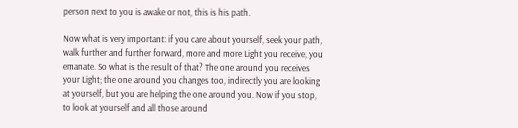person next to you is awake or not, this is his path.

Now what is very important: if you care about yourself, seek your path, walk further and further forward, more and more Light you receive, you emanate. So what is the result of that? The one around you receives your Light; the one around you changes too, indirectly you are looking at yourself, but you are helping the one around you. Now if you stop, to look at yourself and all those around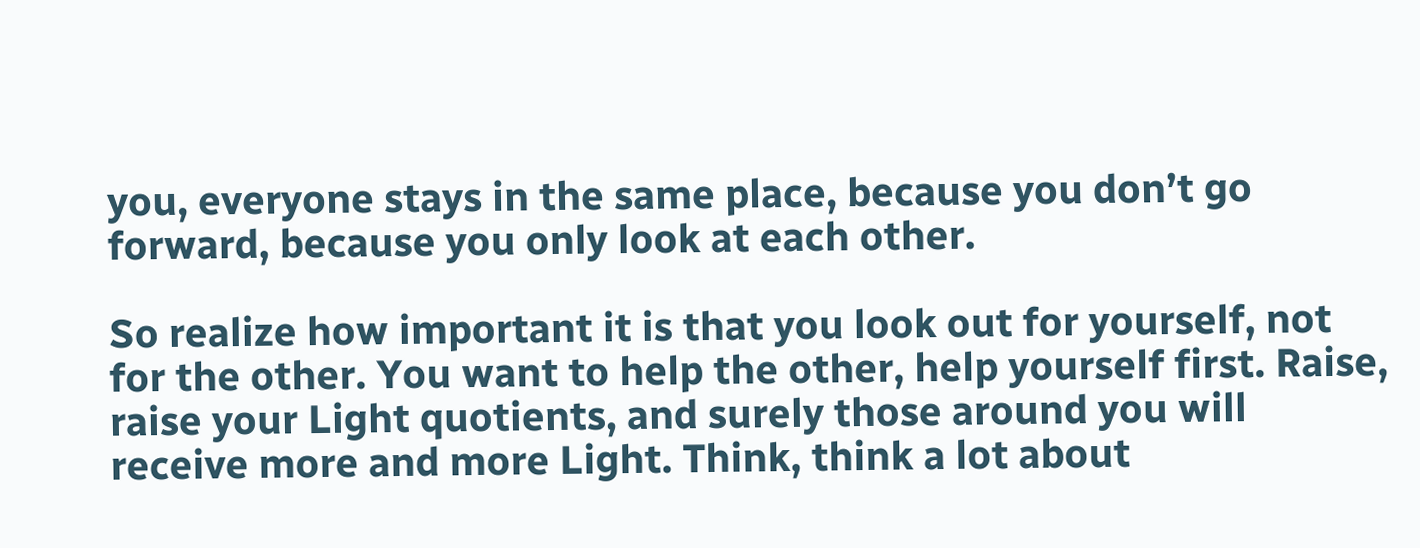you, everyone stays in the same place, because you don’t go forward, because you only look at each other.

So realize how important it is that you look out for yourself, not for the other. You want to help the other, help yourself first. Raise, raise your Light quotients, and surely those around you will receive more and more Light. Think, think a lot about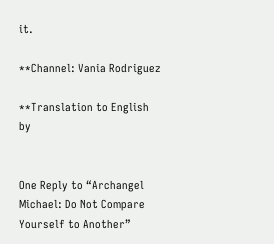it.

**Channel: Vania Rodriguez

**Translation to English by


One Reply to “Archangel Michael: Do Not Compare Yourself to Another”